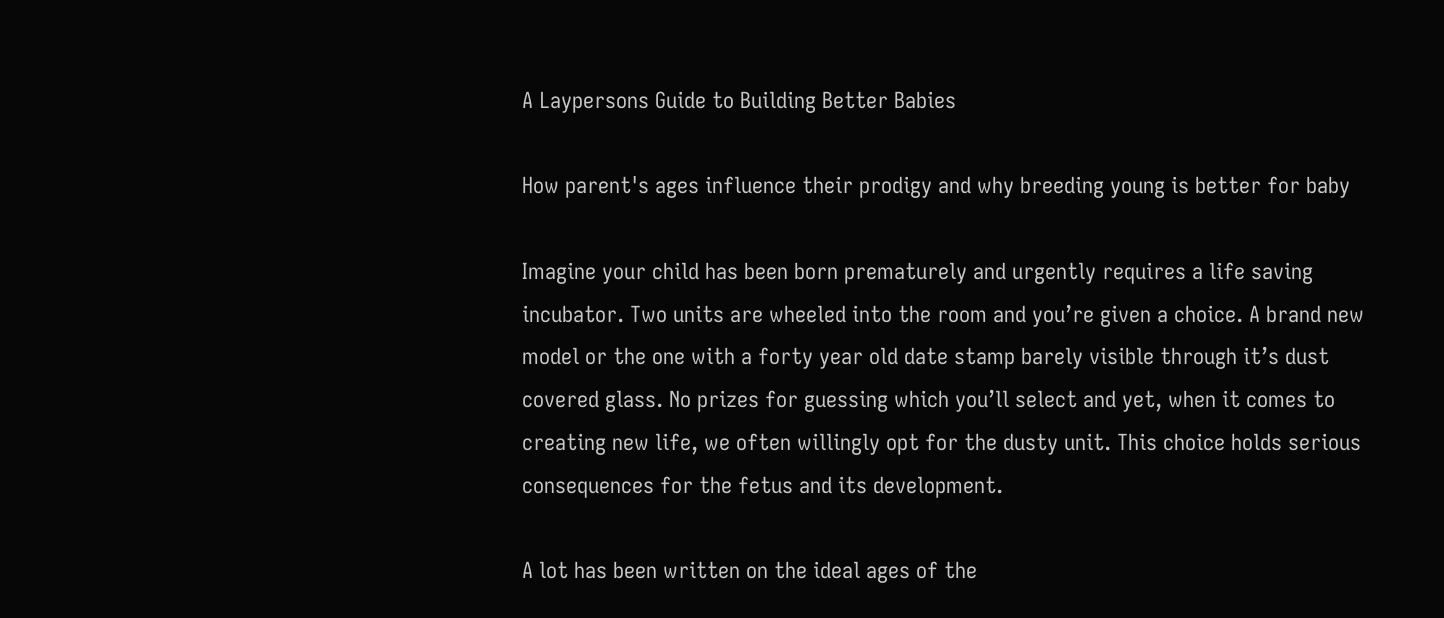A Laypersons Guide to Building Better Babies

How parent's ages influence their prodigy and why breeding young is better for baby

Imagine your child has been born prematurely and urgently requires a life saving incubator. Two units are wheeled into the room and you’re given a choice. A brand new model or the one with a forty year old date stamp barely visible through it’s dust covered glass. No prizes for guessing which you’ll select and yet, when it comes to creating new life, we often willingly opt for the dusty unit. This choice holds serious consequences for the fetus and its development.

A lot has been written on the ideal ages of the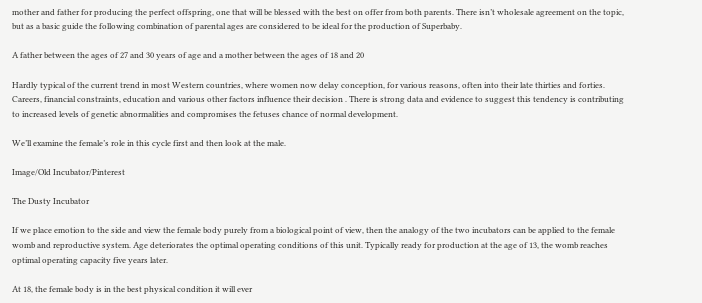mother and father for producing the perfect offspring, one that will be blessed with the best on offer from both parents. There isn’t wholesale agreement on the topic, but as a basic guide the following combination of parental ages are considered to be ideal for the production of Superbaby.

A father between the ages of 27 and 30 years of age and a mother between the ages of 18 and 20

Hardly typical of the current trend in most Western countries, where women now delay conception, for various reasons, often into their late thirties and forties. Careers, financial constraints, education and various other factors influence their decision . There is strong data and evidence to suggest this tendency is contributing to increased levels of genetic abnormalities and compromises the fetuses chance of normal development.

We’ll examine the female’s role in this cycle first and then look at the male.

Image/Old Incubator/Pinterest

The Dusty Incubator

If we place emotion to the side and view the female body purely from a biological point of view, then the analogy of the two incubators can be applied to the female womb and reproductive system. Age deteriorates the optimal operating conditions of this unit. Typically ready for production at the age of 13, the womb reaches optimal operating capacity five years later.

At 18, the female body is in the best physical condition it will ever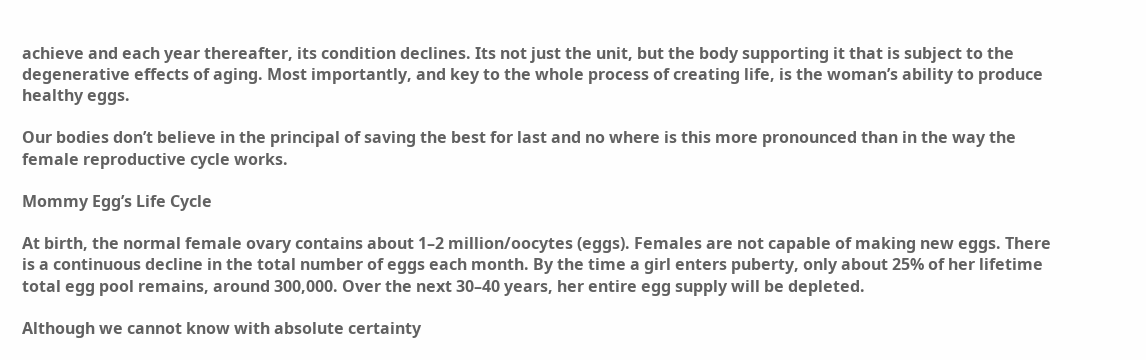achieve and each year thereafter, its condition declines. Its not just the unit, but the body supporting it that is subject to the degenerative effects of aging. Most importantly, and key to the whole process of creating life, is the woman’s ability to produce healthy eggs.

Our bodies don’t believe in the principal of saving the best for last and no where is this more pronounced than in the way the female reproductive cycle works.

Mommy Egg’s Life Cycle

At birth, the normal female ovary contains about 1–2 million/oocytes (eggs). Females are not capable of making new eggs. There is a continuous decline in the total number of eggs each month. By the time a girl enters puberty, only about 25% of her lifetime total egg pool remains, around 300,000. Over the next 30–40 years, her entire egg supply will be depleted.

Although we cannot know with absolute certainty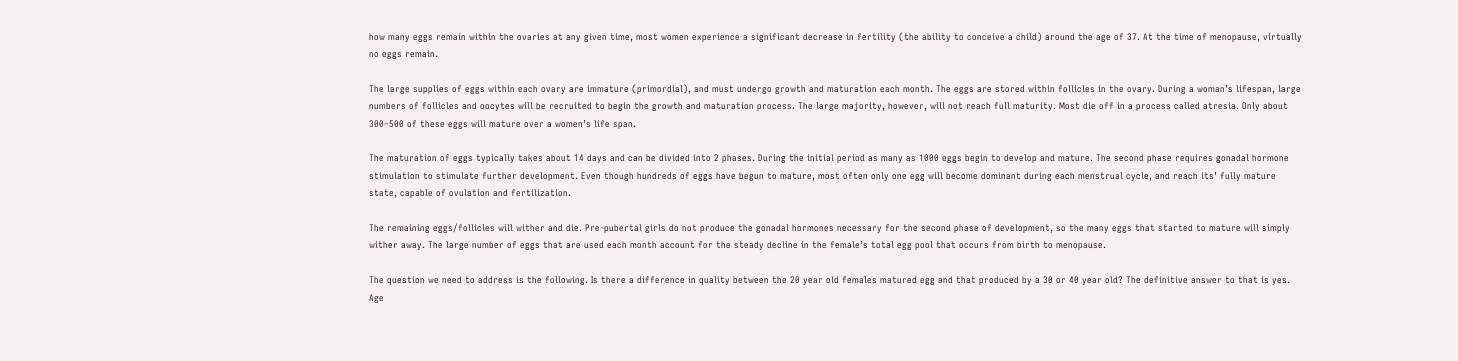how many eggs remain within the ovaries at any given time, most women experience a significant decrease in fertility (the ability to conceive a child) around the age of 37. At the time of menopause, virtually no eggs remain.

The large supplies of eggs within each ovary are immature (primordial), and must undergo growth and maturation each month. The eggs are stored within follicles in the ovary. During a woman’s lifespan, large numbers of follicles and oocytes will be recruited to begin the growth and maturation process. The large majority, however, will not reach full maturity. Most die off in a process called atresia. Only about 300–500 of these eggs will mature over a women’s life span.

The maturation of eggs typically takes about 14 days and can be divided into 2 phases. During the initial period as many as 1000 eggs begin to develop and mature. The second phase requires gonadal hormone stimulation to stimulate further development. Even though hundreds of eggs have begun to mature, most often only one egg will become dominant during each menstrual cycle, and reach its’ fully mature state, capable of ovulation and fertilization.

The remaining eggs/follicles will wither and die. Pre-pubertal girls do not produce the gonadal hormones necessary for the second phase of development, so the many eggs that started to mature will simply wither away. The large number of eggs that are used each month account for the steady decline in the female’s total egg pool that occurs from birth to menopause.

The question we need to address is the following. Is there a difference in quality between the 20 year old females matured egg and that produced by a 30 or 40 year old? The definitive answer to that is yes. Age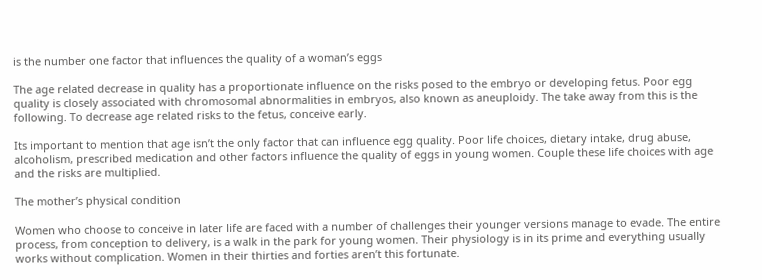is the number one factor that influences the quality of a woman’s eggs

The age related decrease in quality has a proportionate influence on the risks posed to the embryo or developing fetus. Poor egg quality is closely associated with chromosomal abnormalities in embryos, also known as aneuploidy. The take away from this is the following. To decrease age related risks to the fetus, conceive early.

Its important to mention that age isn’t the only factor that can influence egg quality. Poor life choices, dietary intake, drug abuse, alcoholism, prescribed medication and other factors influence the quality of eggs in young women. Couple these life choices with age and the risks are multiplied.

The mother’s physical condition

Women who choose to conceive in later life are faced with a number of challenges their younger versions manage to evade. The entire process, from conception to delivery, is a walk in the park for young women. Their physiology is in its prime and everything usually works without complication. Women in their thirties and forties aren’t this fortunate.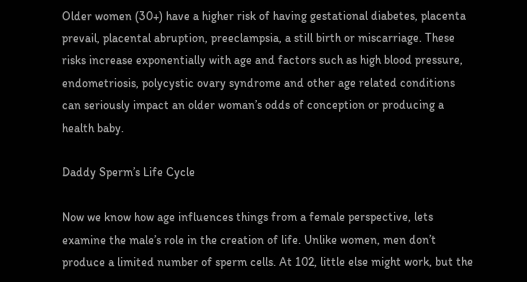Older women (30+) have a higher risk of having gestational diabetes, placenta prevail, placental abruption, preeclampsia, a still birth or miscarriage. These risks increase exponentially with age and factors such as high blood pressure, endometriosis, polycystic ovary syndrome and other age related conditions can seriously impact an older woman’s odds of conception or producing a health baby.

Daddy Sperm’s Life Cycle

Now we know how age influences things from a female perspective, lets examine the male’s role in the creation of life. Unlike women, men don’t produce a limited number of sperm cells. At 102, little else might work, but the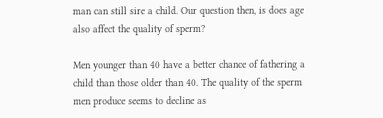man can still sire a child. Our question then, is does age also affect the quality of sperm?

Men younger than 40 have a better chance of fathering a child than those older than 40. The quality of the sperm men produce seems to decline as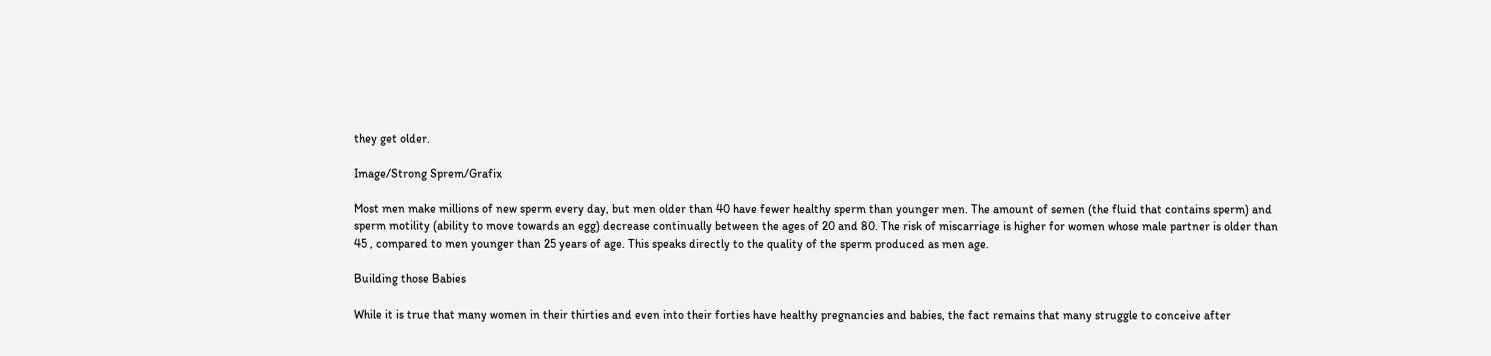they get older.

Image/Strong Sprem/Grafix

Most men make millions of new sperm every day, but men older than 40 have fewer healthy sperm than younger men. The amount of semen (the fluid that contains sperm) and sperm motility (ability to move towards an egg) decrease continually between the ages of 20 and 80. The risk of miscarriage is higher for women whose male partner is older than 45 , compared to men younger than 25 years of age. This speaks directly to the quality of the sperm produced as men age.

Building those Babies

While it is true that many women in their thirties and even into their forties have healthy pregnancies and babies, the fact remains that many struggle to conceive after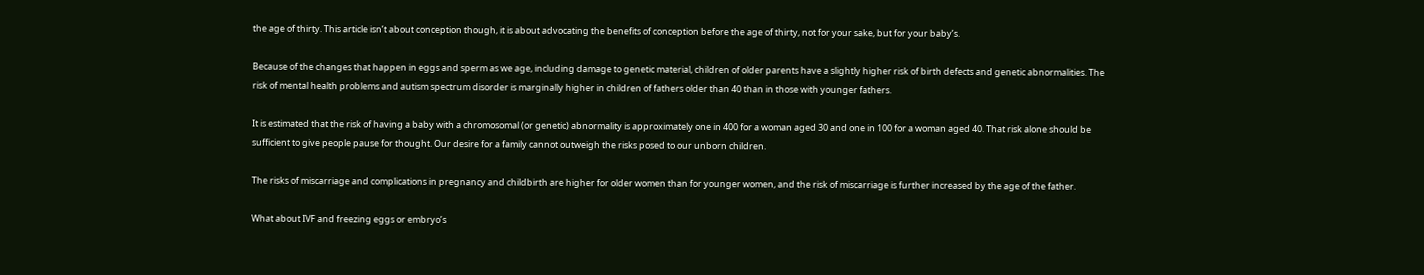the age of thirty. This article isn’t about conception though, it is about advocating the benefits of conception before the age of thirty, not for your sake, but for your baby’s.

Because of the changes that happen in eggs and sperm as we age, including damage to genetic material, children of older parents have a slightly higher risk of birth defects and genetic abnormalities. The risk of mental health problems and autism spectrum disorder is marginally higher in children of fathers older than 40 than in those with younger fathers.

It is estimated that the risk of having a baby with a chromosomal (or genetic) abnormality is approximately one in 400 for a woman aged 30 and one in 100 for a woman aged 40. That risk alone should be sufficient to give people pause for thought. Our desire for a family cannot outweigh the risks posed to our unborn children.

The risks of miscarriage and complications in pregnancy and childbirth are higher for older women than for younger women, and the risk of miscarriage is further increased by the age of the father.

What about IVF and freezing eggs or embryo’s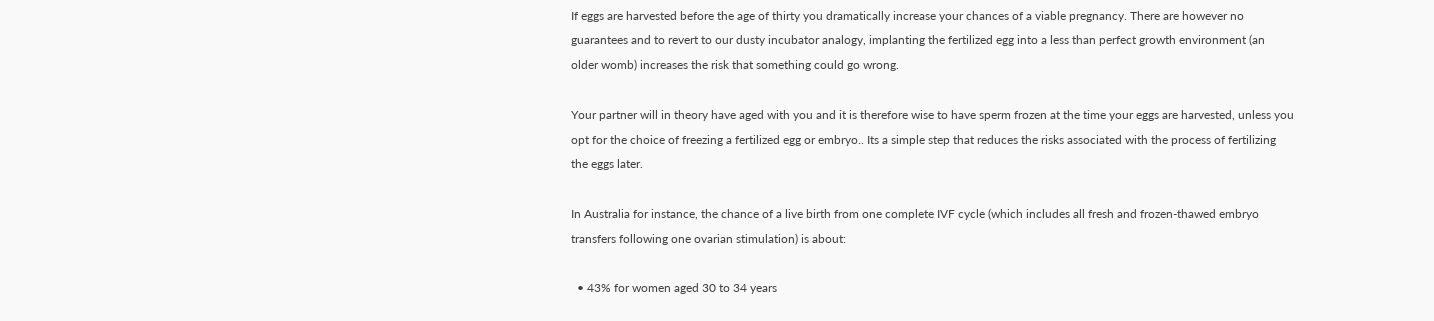If eggs are harvested before the age of thirty you dramatically increase your chances of a viable pregnancy. There are however no guarantees and to revert to our dusty incubator analogy, implanting the fertilized egg into a less than perfect growth environment (an older womb) increases the risk that something could go wrong.

Your partner will in theory have aged with you and it is therefore wise to have sperm frozen at the time your eggs are harvested, unless you opt for the choice of freezing a fertilized egg or embryo.. Its a simple step that reduces the risks associated with the process of fertilizing the eggs later.

In Australia for instance, the chance of a live birth from one complete IVF cycle (which includes all fresh and frozen-thawed embryo transfers following one ovarian stimulation) is about:

  • 43% for women aged 30 to 34 years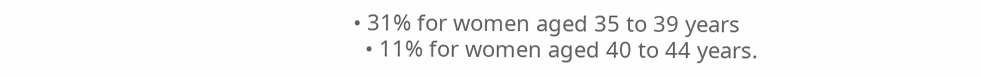• 31% for women aged 35 to 39 years
  • 11% for women aged 40 to 44 years.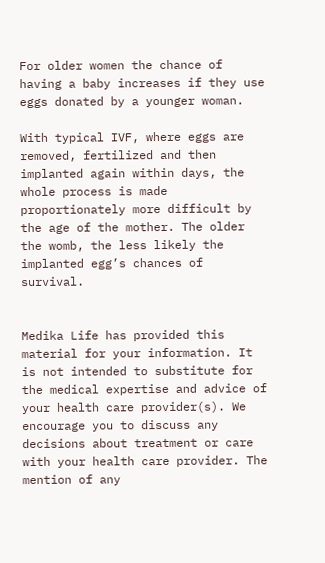For older women the chance of having a baby increases if they use eggs donated by a younger woman.

With typical IVF, where eggs are removed, fertilized and then implanted again within days, the whole process is made proportionately more difficult by the age of the mother. The older the womb, the less likely the implanted egg’s chances of survival.


Medika Life has provided this material for your information. It is not intended to substitute for the medical expertise and advice of your health care provider(s). We encourage you to discuss any decisions about treatment or care with your health care provider. The mention of any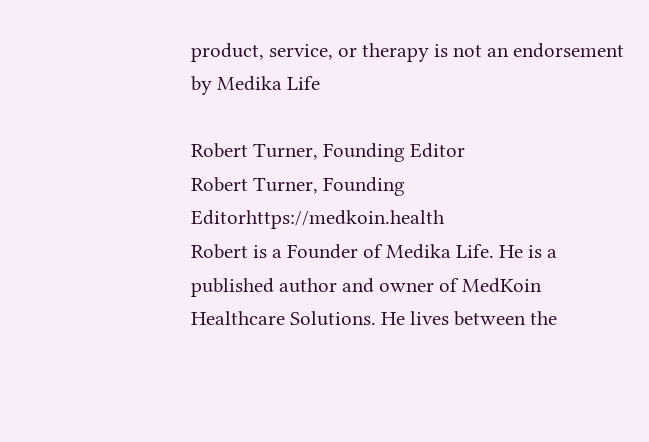product, service, or therapy is not an endorsement by Medika Life

Robert Turner, Founding Editor
Robert Turner, Founding Editorhttps://medkoin.health
Robert is a Founder of Medika Life. He is a published author and owner of MedKoin Healthcare Solutions. He lives between the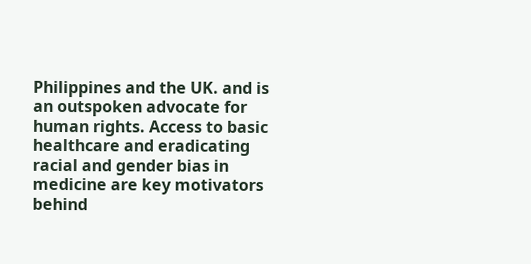Philippines and the UK. and is an outspoken advocate for human rights. Access to basic healthcare and eradicating racial and gender bias in medicine are key motivators behind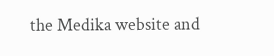the Medika website and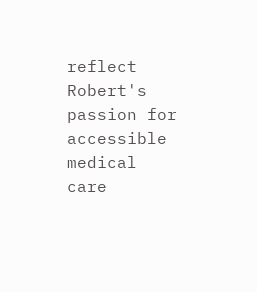reflect Robert's passion for accessible medical care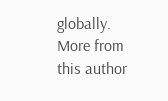globally.
More from this author